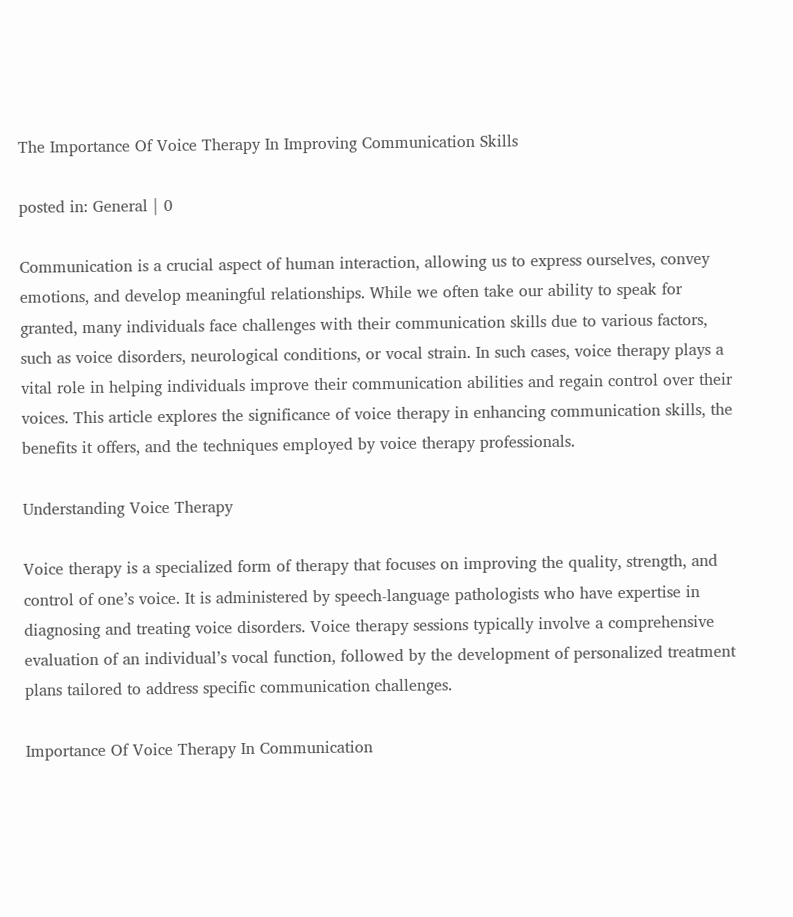The Importance Of Voice Therapy In Improving Communication Skills

posted in: General | 0

Communication is a crucial aspect of human interaction, allowing us to express ourselves, convey emotions, and develop meaningful relationships. While we often take our ability to speak for granted, many individuals face challenges with their communication skills due to various factors, such as voice disorders, neurological conditions, or vocal strain. In such cases, voice therapy plays a vital role in helping individuals improve their communication abilities and regain control over their voices. This article explores the significance of voice therapy in enhancing communication skills, the benefits it offers, and the techniques employed by voice therapy professionals.

Understanding Voice Therapy

Voice therapy is a specialized form of therapy that focuses on improving the quality, strength, and control of one’s voice. It is administered by speech-language pathologists who have expertise in diagnosing and treating voice disorders. Voice therapy sessions typically involve a comprehensive evaluation of an individual’s vocal function, followed by the development of personalized treatment plans tailored to address specific communication challenges.

Importance Of Voice Therapy In Communication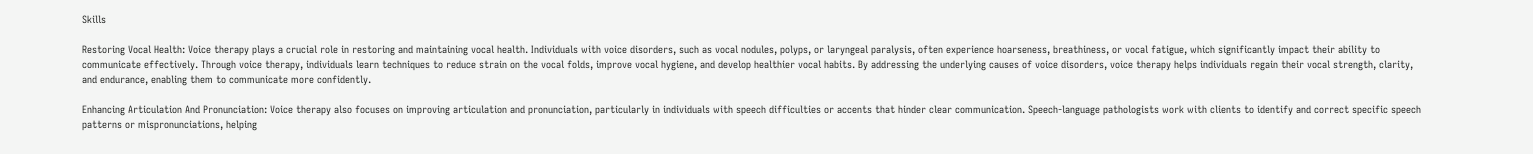Skills

Restoring Vocal Health: Voice therapy plays a crucial role in restoring and maintaining vocal health. Individuals with voice disorders, such as vocal nodules, polyps, or laryngeal paralysis, often experience hoarseness, breathiness, or vocal fatigue, which significantly impact their ability to communicate effectively. Through voice therapy, individuals learn techniques to reduce strain on the vocal folds, improve vocal hygiene, and develop healthier vocal habits. By addressing the underlying causes of voice disorders, voice therapy helps individuals regain their vocal strength, clarity, and endurance, enabling them to communicate more confidently.

Enhancing Articulation And Pronunciation: Voice therapy also focuses on improving articulation and pronunciation, particularly in individuals with speech difficulties or accents that hinder clear communication. Speech-language pathologists work with clients to identify and correct specific speech patterns or mispronunciations, helping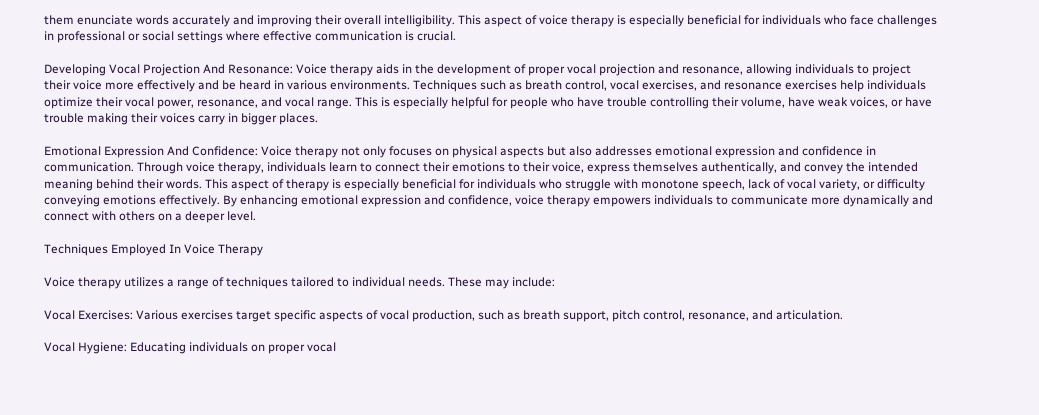them enunciate words accurately and improving their overall intelligibility. This aspect of voice therapy is especially beneficial for individuals who face challenges in professional or social settings where effective communication is crucial.

Developing Vocal Projection And Resonance: Voice therapy aids in the development of proper vocal projection and resonance, allowing individuals to project their voice more effectively and be heard in various environments. Techniques such as breath control, vocal exercises, and resonance exercises help individuals optimize their vocal power, resonance, and vocal range. This is especially helpful for people who have trouble controlling their volume, have weak voices, or have trouble making their voices carry in bigger places.

Emotional Expression And Confidence: Voice therapy not only focuses on physical aspects but also addresses emotional expression and confidence in communication. Through voice therapy, individuals learn to connect their emotions to their voice, express themselves authentically, and convey the intended meaning behind their words. This aspect of therapy is especially beneficial for individuals who struggle with monotone speech, lack of vocal variety, or difficulty conveying emotions effectively. By enhancing emotional expression and confidence, voice therapy empowers individuals to communicate more dynamically and connect with others on a deeper level.

Techniques Employed In Voice Therapy

Voice therapy utilizes a range of techniques tailored to individual needs. These may include:

Vocal Exercises: Various exercises target specific aspects of vocal production, such as breath support, pitch control, resonance, and articulation.

Vocal Hygiene: Educating individuals on proper vocal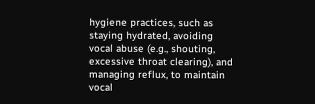hygiene practices, such as staying hydrated, avoiding vocal abuse (e.g., shouting, excessive throat clearing), and managing reflux, to maintain vocal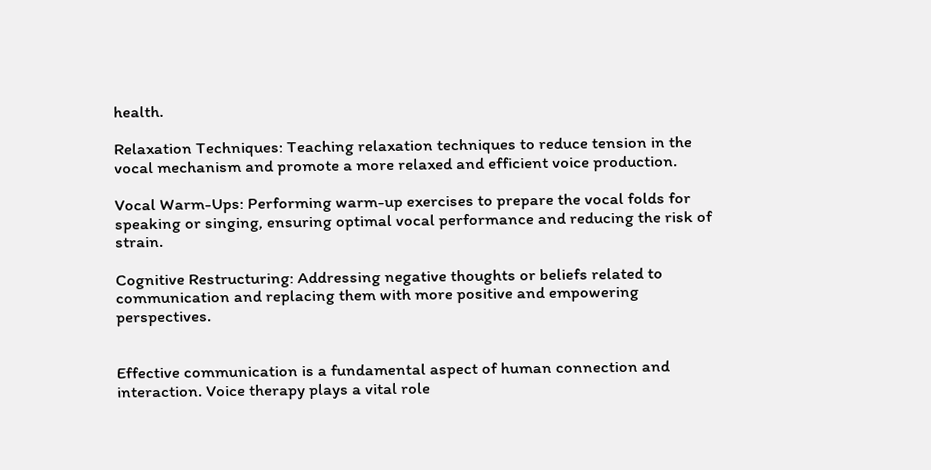health.

Relaxation Techniques: Teaching relaxation techniques to reduce tension in the vocal mechanism and promote a more relaxed and efficient voice production.

Vocal Warm-Ups: Performing warm-up exercises to prepare the vocal folds for speaking or singing, ensuring optimal vocal performance and reducing the risk of strain.

Cognitive Restructuring: Addressing negative thoughts or beliefs related to communication and replacing them with more positive and empowering perspectives.


Effective communication is a fundamental aspect of human connection and interaction. Voice therapy plays a vital role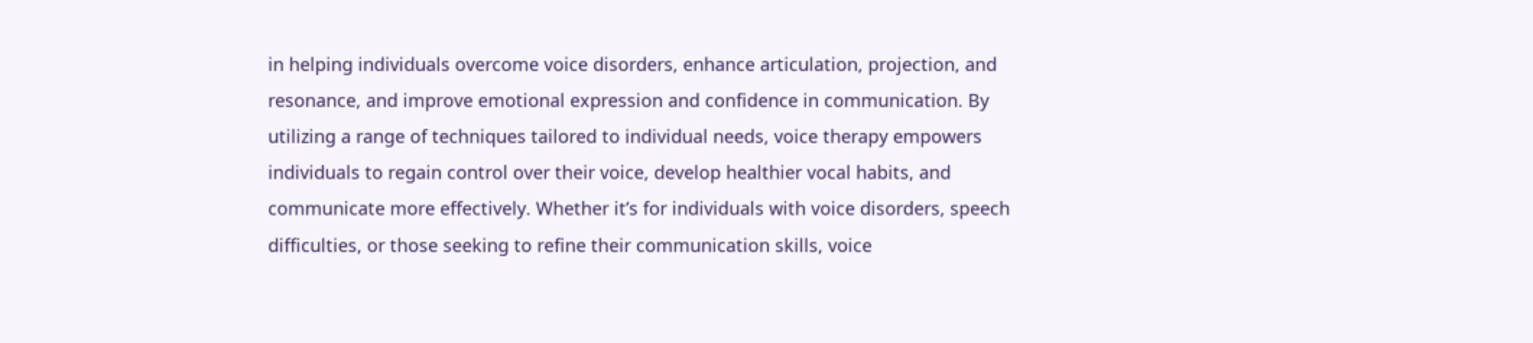in helping individuals overcome voice disorders, enhance articulation, projection, and resonance, and improve emotional expression and confidence in communication. By utilizing a range of techniques tailored to individual needs, voice therapy empowers individuals to regain control over their voice, develop healthier vocal habits, and communicate more effectively. Whether it’s for individuals with voice disorders, speech difficulties, or those seeking to refine their communication skills, voice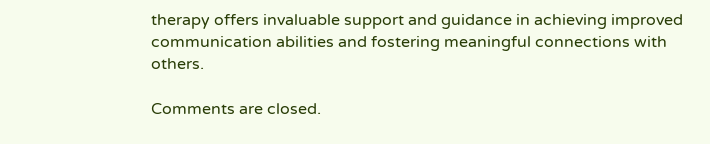therapy offers invaluable support and guidance in achieving improved communication abilities and fostering meaningful connections with others.

Comments are closed.